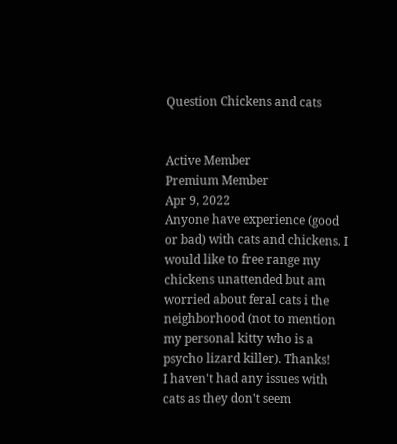Question Chickens and cats


Active Member
Premium Member
Apr 9, 2022
Anyone have experience (good or bad) with cats and chickens. I would like to free range my chickens unattended but am worried about feral cats i the neighborhood (not to mention my personal kitty who is a psycho lizard killer). Thanks!
I haven't had any issues with cats as they don't seem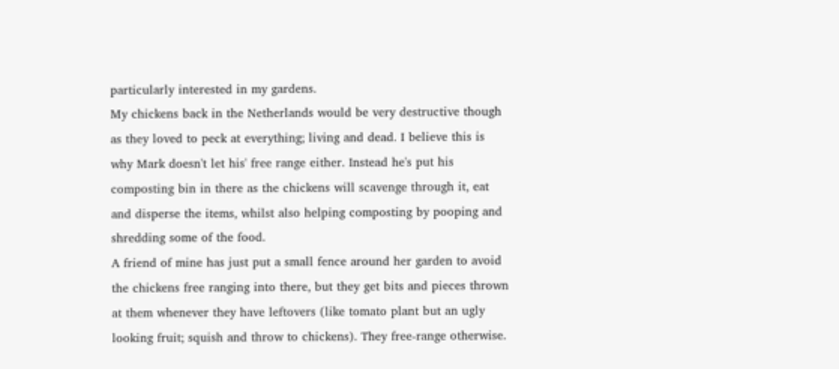particularly interested in my gardens.
My chickens back in the Netherlands would be very destructive though as they loved to peck at everything; living and dead. I believe this is why Mark doesn't let his' free range either. Instead he's put his composting bin in there as the chickens will scavenge through it, eat and disperse the items, whilst also helping composting by pooping and shredding some of the food.
A friend of mine has just put a small fence around her garden to avoid the chickens free ranging into there, but they get bits and pieces thrown at them whenever they have leftovers (like tomato plant but an ugly looking fruit; squish and throw to chickens). They free-range otherwise.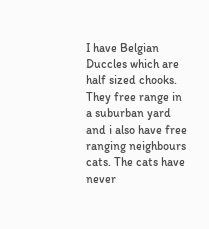I have Belgian Duccles which are half sized chooks. They free range in a suburban yard and i also have free ranging neighbours cats. The cats have never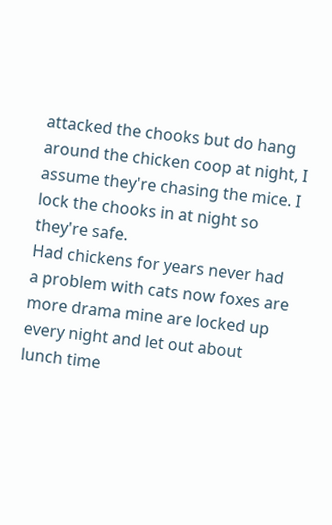attacked the chooks but do hang around the chicken coop at night, I assume they're chasing the mice. I lock the chooks in at night so they're safe.
Had chickens for years never had a problem with cats now foxes are more drama mine are locked up every night and let out about lunch time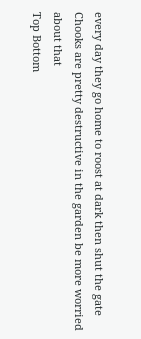every day they go home to roost at dark then shut the gate
Chooks are pretty destructive in the garden be more worried about that
Top Bottom